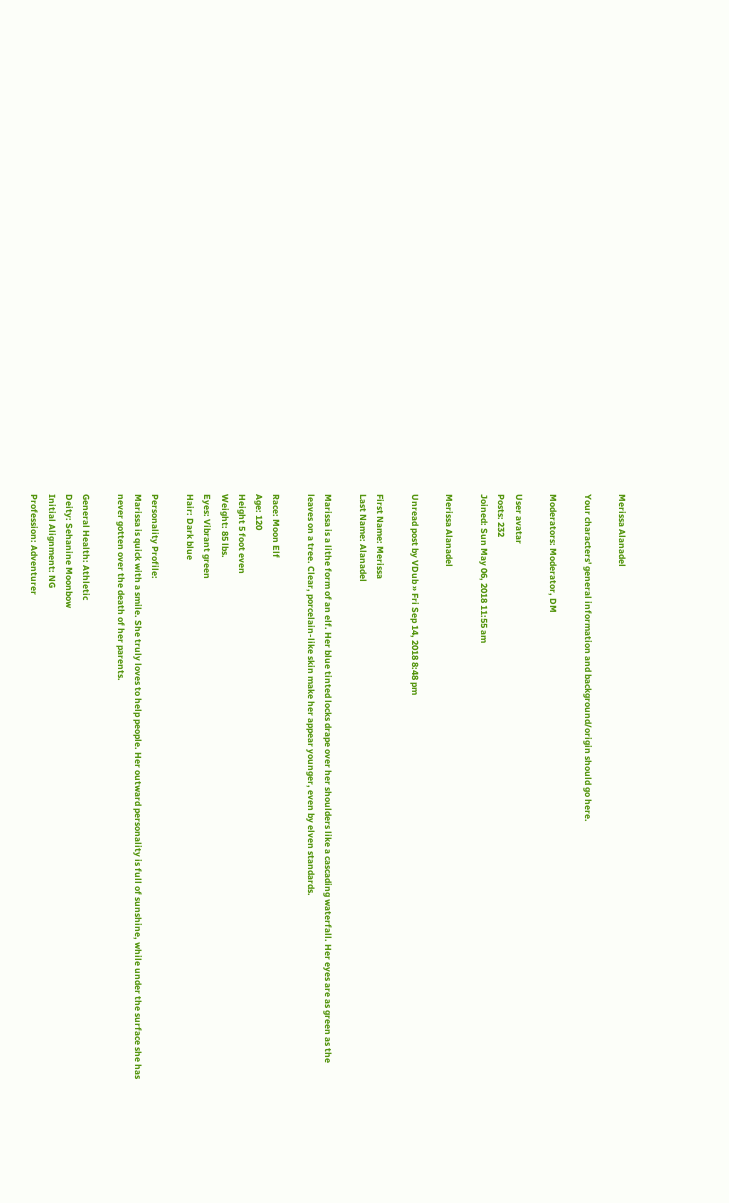Merissa Alanadel

Your characters' general information and background/origin should go here.

Moderators: Moderator, DM

User avatar
Posts: 232
Joined: Sun May 06, 2018 11:55 am

Merissa Alanadel

Unread post by VDub » Fri Sep 14, 2018 8:48 pm

First Name: Merissa
Last Name: Alanadel

Marissa is a lithe form of an elf. Her blue tinted locks drape over her shoulders like a cascading waterfall. Her eyes are as green as the leaves on a tree. Clear, porcelain-like skin make her appear younger, even by elven standards.

Race: Moon Elf
Age: 120
Height 5 foot even
Weight: 85 lbs.
Eyes: Vibrant green
Hair: Dark blue

Personality Profile:
Marissa is quick with a smile. She truly loves to help people. Her outward personality is full of sunshine, while under the surface she has never gotten over the death of her parents.

General Health: Athletic
Deity: Sehanine Moonbow
Initial Alignment: NG
Profession: Adventurer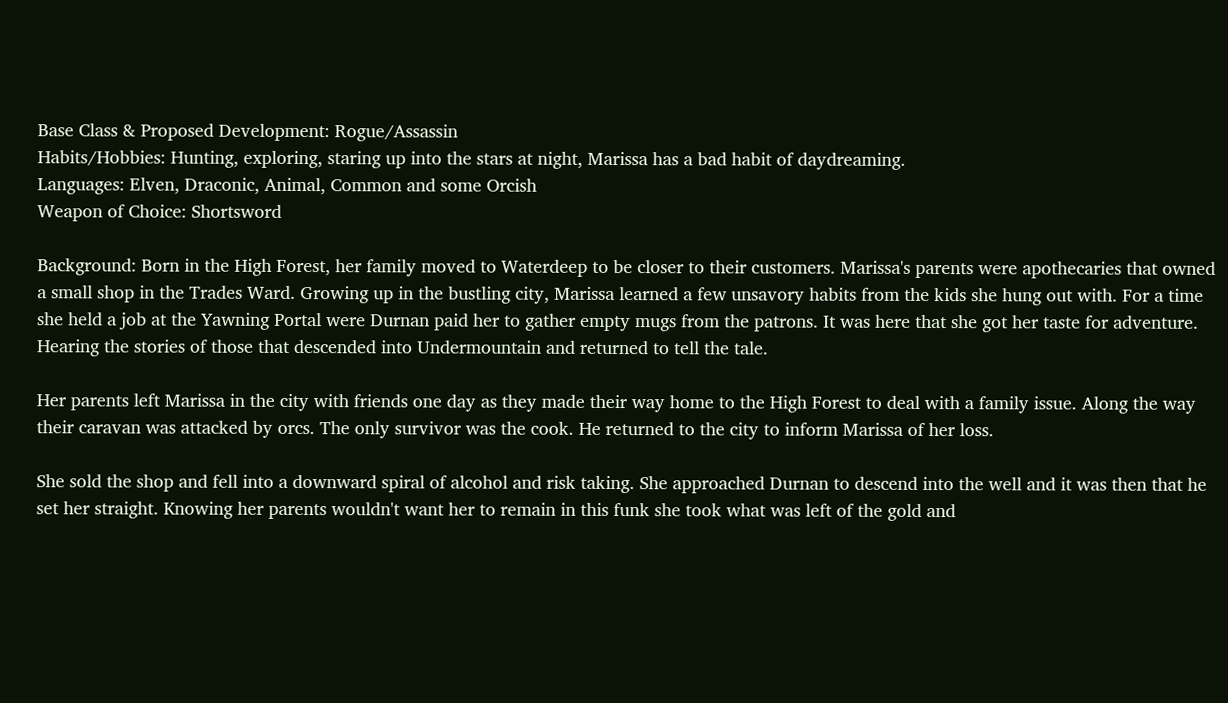Base Class & Proposed Development: Rogue/Assassin
Habits/Hobbies: Hunting, exploring, staring up into the stars at night, Marissa has a bad habit of daydreaming.
Languages: Elven, Draconic, Animal, Common and some Orcish
Weapon of Choice: Shortsword

Background: Born in the High Forest, her family moved to Waterdeep to be closer to their customers. Marissa's parents were apothecaries that owned a small shop in the Trades Ward. Growing up in the bustling city, Marissa learned a few unsavory habits from the kids she hung out with. For a time she held a job at the Yawning Portal were Durnan paid her to gather empty mugs from the patrons. It was here that she got her taste for adventure. Hearing the stories of those that descended into Undermountain and returned to tell the tale.

Her parents left Marissa in the city with friends one day as they made their way home to the High Forest to deal with a family issue. Along the way their caravan was attacked by orcs. The only survivor was the cook. He returned to the city to inform Marissa of her loss.

She sold the shop and fell into a downward spiral of alcohol and risk taking. She approached Durnan to descend into the well and it was then that he set her straight. Knowing her parents wouldn't want her to remain in this funk she took what was left of the gold and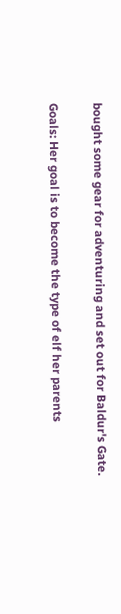bought some gear for adventuring and set out for Baldur's Gate.

Goals: Her goal is to become the type of elf her parents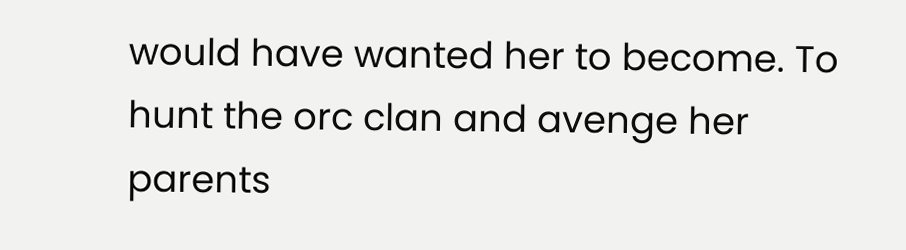would have wanted her to become. To hunt the orc clan and avenge her parents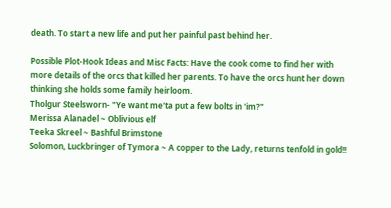death. To start a new life and put her painful past behind her.

Possible Plot-Hook Ideas and Misc Facts: Have the cook come to find her with more details of the orcs that killed her parents. To have the orcs hunt her down thinking she holds some family heirloom.
Tholgur Steelsworn- "Ye want me'ta put a few bolts in 'im?"
Merissa Alanadel ~ Oblivious elf
Teeka Skreel ~ Bashful Brimstone
Solomon, Luckbringer of Tymora ~ A copper to the Lady, returns tenfold in gold!!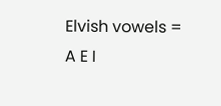Elvish vowels = A E I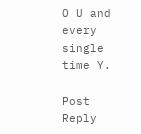O U and every single time Y.

Post Reply